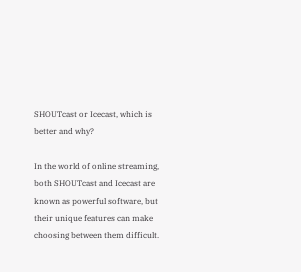SHOUTcast or Icecast, which is better and why?

In the world of online streaming, both SHOUTcast and Icecast are known as powerful software, but their unique features can make choosing between them difficult.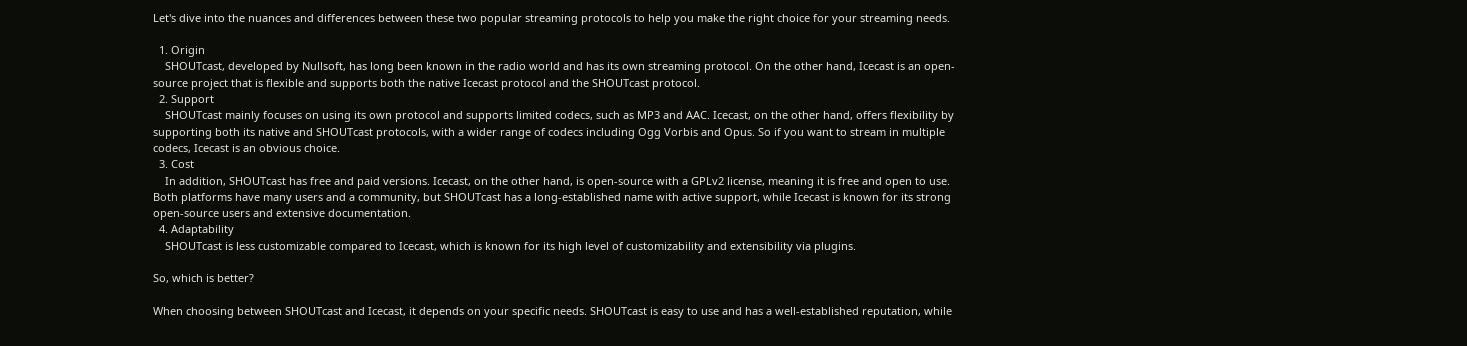Let's dive into the nuances and differences between these two popular streaming protocols to help you make the right choice for your streaming needs.

  1. Origin
    SHOUTcast, developed by Nullsoft, has long been known in the radio world and has its own streaming protocol. On the other hand, Icecast is an open-source project that is flexible and supports both the native Icecast protocol and the SHOUTcast protocol.
  2. Support
    SHOUTcast mainly focuses on using its own protocol and supports limited codecs, such as MP3 and AAC. Icecast, on the other hand, offers flexibility by supporting both its native and SHOUTcast protocols, with a wider range of codecs including Ogg Vorbis and Opus. So if you want to stream in multiple codecs, Icecast is an obvious choice.
  3. Cost
    In addition, SHOUTcast has free and paid versions. Icecast, on the other hand, is open-source with a GPLv2 license, meaning it is free and open to use. Both platforms have many users and a community, but SHOUTcast has a long-established name with active support, while Icecast is known for its strong open-source users and extensive documentation.
  4. Adaptability
    SHOUTcast is less customizable compared to Icecast, which is known for its high level of customizability and extensibility via plugins.

So, which is better?

When choosing between SHOUTcast and Icecast, it depends on your specific needs. SHOUTcast is easy to use and has a well-established reputation, while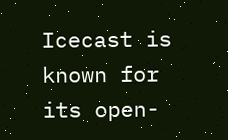Icecast is known for its open-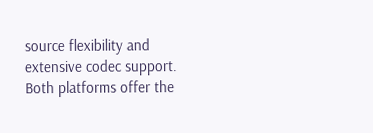source flexibility and extensive codec support. Both platforms offer the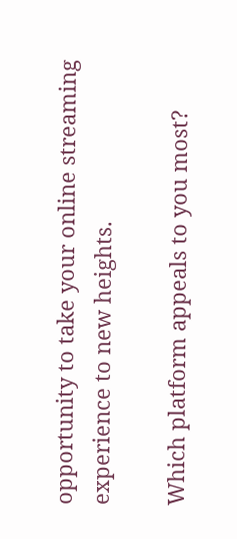opportunity to take your online streaming experience to new heights.

Which platform appeals to you most?